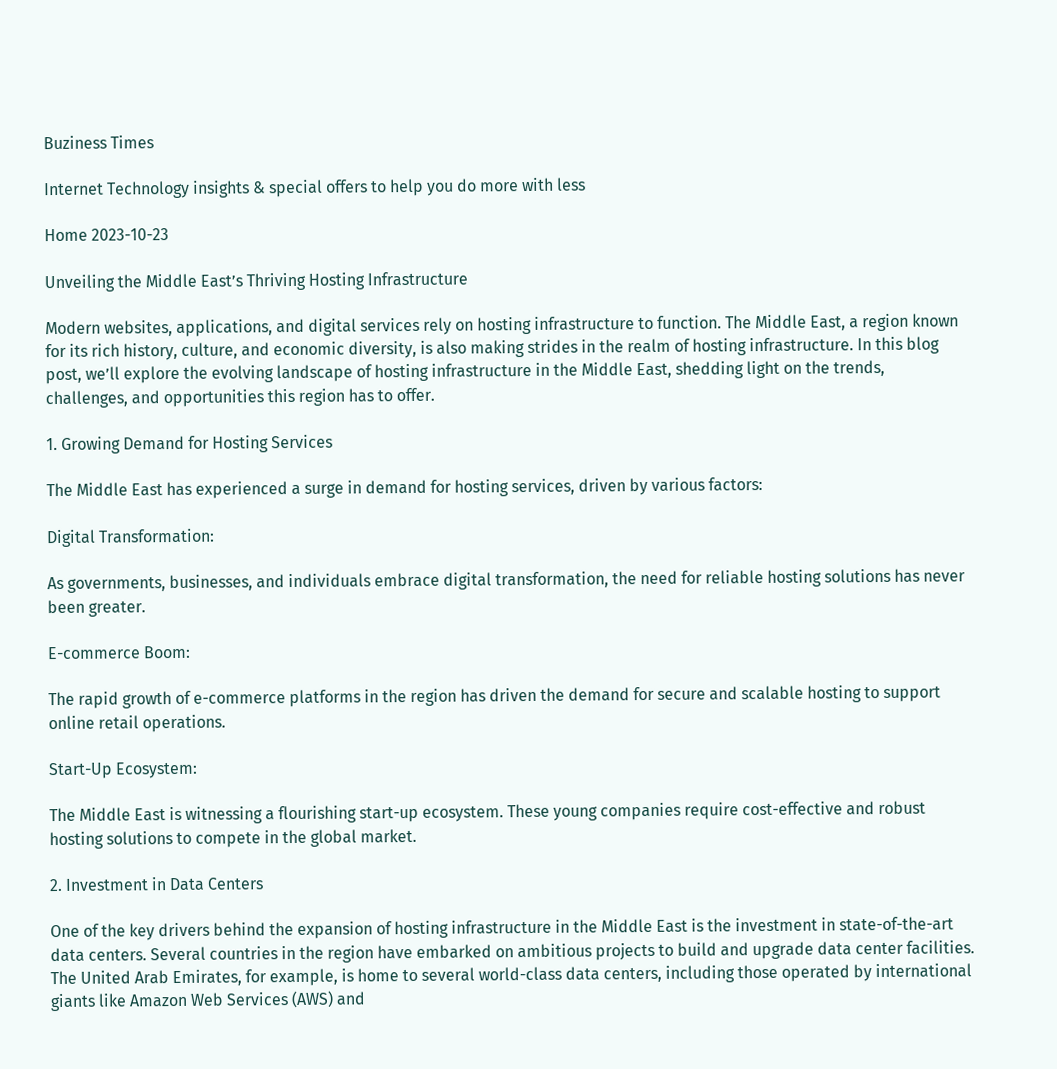Buziness Times

Internet Technology insights & special offers to help you do more with less

Home 2023-10-23

Unveiling the Middle East’s Thriving Hosting Infrastructure

Modern websites, applications, and digital services rely on hosting infrastructure to function. The Middle East, a region known for its rich history, culture, and economic diversity, is also making strides in the realm of hosting infrastructure. In this blog post, we’ll explore the evolving landscape of hosting infrastructure in the Middle East, shedding light on the trends, challenges, and opportunities this region has to offer.

1. Growing Demand for Hosting Services

The Middle East has experienced a surge in demand for hosting services, driven by various factors:

Digital Transformation:

As governments, businesses, and individuals embrace digital transformation, the need for reliable hosting solutions has never been greater.

E-commerce Boom:

The rapid growth of e-commerce platforms in the region has driven the demand for secure and scalable hosting to support online retail operations.

Start-Up Ecosystem:

The Middle East is witnessing a flourishing start-up ecosystem. These young companies require cost-effective and robust hosting solutions to compete in the global market.

2. Investment in Data Centers

One of the key drivers behind the expansion of hosting infrastructure in the Middle East is the investment in state-of-the-art data centers. Several countries in the region have embarked on ambitious projects to build and upgrade data center facilities. The United Arab Emirates, for example, is home to several world-class data centers, including those operated by international giants like Amazon Web Services (AWS) and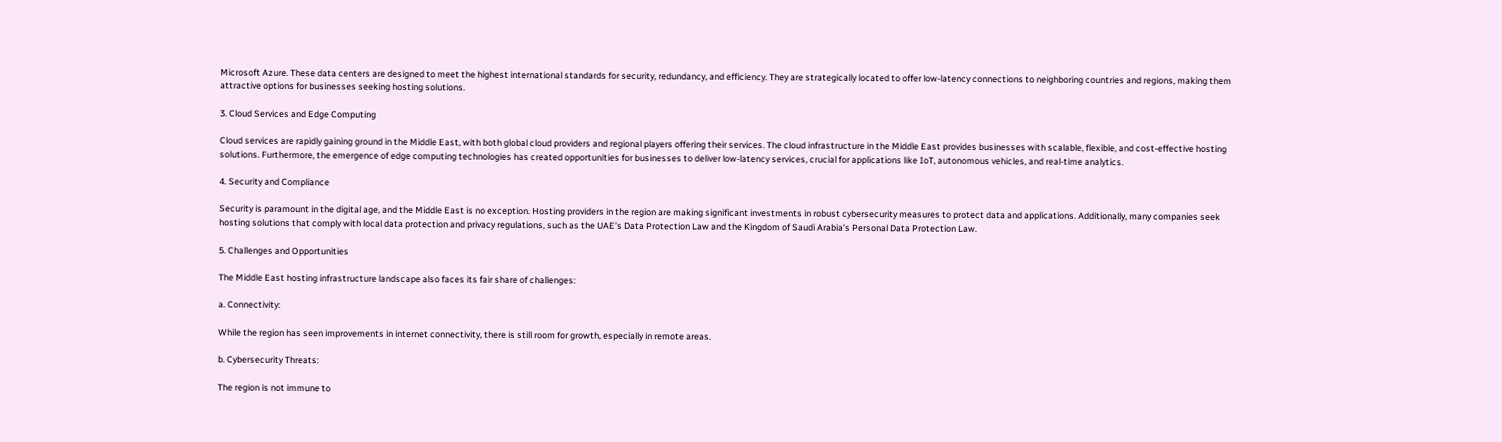Microsoft Azure. These data centers are designed to meet the highest international standards for security, redundancy, and efficiency. They are strategically located to offer low-latency connections to neighboring countries and regions, making them attractive options for businesses seeking hosting solutions.

3. Cloud Services and Edge Computing

Cloud services are rapidly gaining ground in the Middle East, with both global cloud providers and regional players offering their services. The cloud infrastructure in the Middle East provides businesses with scalable, flexible, and cost-effective hosting solutions. Furthermore, the emergence of edge computing technologies has created opportunities for businesses to deliver low-latency services, crucial for applications like IoT, autonomous vehicles, and real-time analytics.

4. Security and Compliance

Security is paramount in the digital age, and the Middle East is no exception. Hosting providers in the region are making significant investments in robust cybersecurity measures to protect data and applications. Additionally, many companies seek hosting solutions that comply with local data protection and privacy regulations, such as the UAE’s Data Protection Law and the Kingdom of Saudi Arabia’s Personal Data Protection Law.

5. Challenges and Opportunities

The Middle East hosting infrastructure landscape also faces its fair share of challenges:

a. Connectivity:

While the region has seen improvements in internet connectivity, there is still room for growth, especially in remote areas.

b. Cybersecurity Threats:

The region is not immune to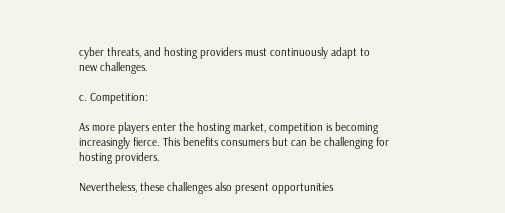cyber threats, and hosting providers must continuously adapt to new challenges.

c. Competition:

As more players enter the hosting market, competition is becoming increasingly fierce. This benefits consumers but can be challenging for hosting providers.

Nevertheless, these challenges also present opportunities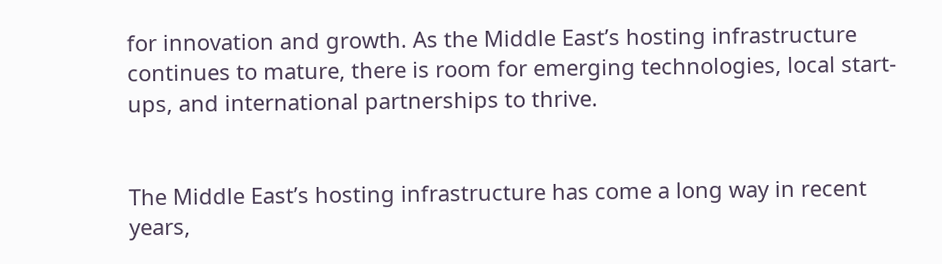for innovation and growth. As the Middle East’s hosting infrastructure continues to mature, there is room for emerging technologies, local start-ups, and international partnerships to thrive.


The Middle East’s hosting infrastructure has come a long way in recent years,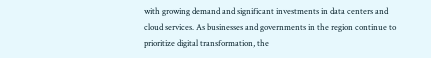with growing demand and significant investments in data centers and cloud services. As businesses and governments in the region continue to prioritize digital transformation, the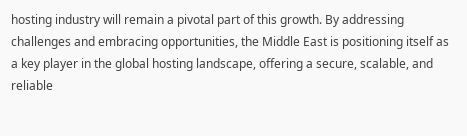hosting industry will remain a pivotal part of this growth. By addressing challenges and embracing opportunities, the Middle East is positioning itself as a key player in the global hosting landscape, offering a secure, scalable, and reliable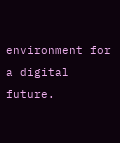environment for a digital future.